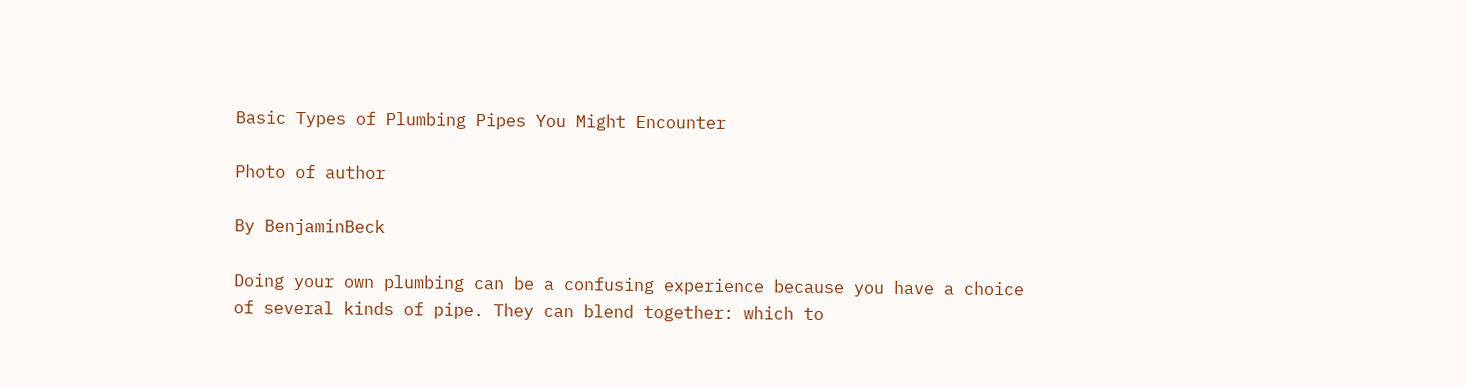Basic Types of Plumbing Pipes You Might Encounter

Photo of author

By BenjaminBeck

Doing your own plumbing can be a confusing experience because you have a choice of several kinds of pipe. They can blend together: which to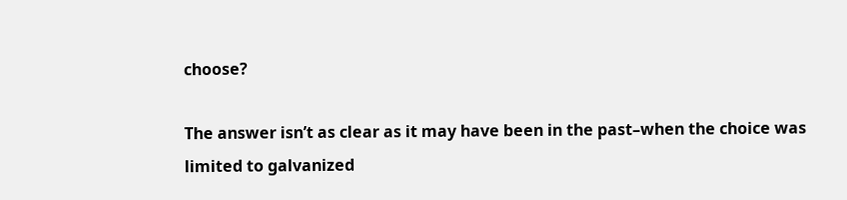choose?

The answer isn’t as clear as it may have been in the past–when the choice was limited to galvanized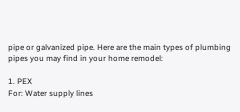pipe or galvanized pipe. Here are the main types of plumbing pipes you may find in your home remodel:

1. PEX
For: Water supply lines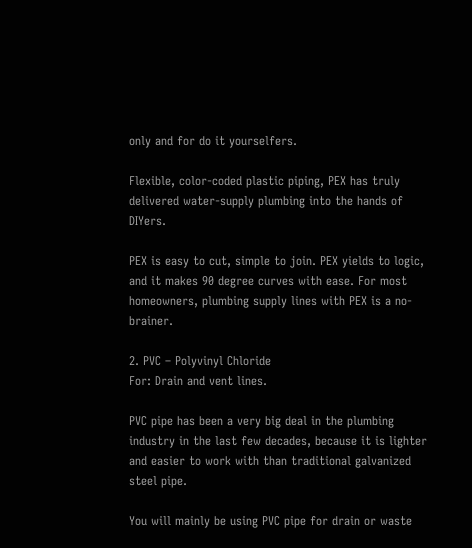only and for do it yourselfers.

Flexible, color-coded plastic piping, PEX has truly delivered water-supply plumbing into the hands of DIYers.

PEX is easy to cut, simple to join. PEX yields to logic, and it makes 90 degree curves with ease. For most homeowners, plumbing supply lines with PEX is a no-brainer.

2. PVC – Polyvinyl Chloride
For: Drain and vent lines.

PVC pipe has been a very big deal in the plumbing industry in the last few decades, because it is lighter and easier to work with than traditional galvanized steel pipe.

You will mainly be using PVC pipe for drain or waste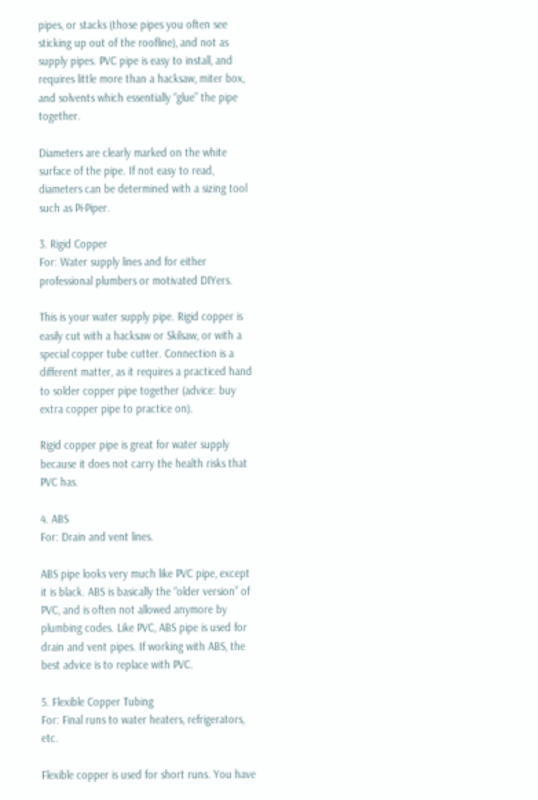pipes, or stacks (those pipes you often see sticking up out of the roofline), and not as supply pipes. PVC pipe is easy to install, and requires little more than a hacksaw, miter box, and solvents which essentially “glue” the pipe together.

Diameters are clearly marked on the white surface of the pipe. If not easy to read, diameters can be determined with a sizing tool such as Pi-Piper.

3. Rigid Copper
For: Water supply lines and for either professional plumbers or motivated DIYers.

This is your water supply pipe. Rigid copper is easily cut with a hacksaw or Skilsaw, or with a special copper tube cutter. Connection is a different matter, as it requires a practiced hand to solder copper pipe together (advice: buy extra copper pipe to practice on).

Rigid copper pipe is great for water supply because it does not carry the health risks that PVC has.

4. ABS
For: Drain and vent lines.

ABS pipe looks very much like PVC pipe, except it is black. ABS is basically the “older version” of PVC, and is often not allowed anymore by plumbing codes. Like PVC, ABS pipe is used for drain and vent pipes. If working with ABS, the best advice is to replace with PVC.

5. Flexible Copper Tubing
For: Final runs to water heaters, refrigerators, etc.

Flexible copper is used for short runs. You have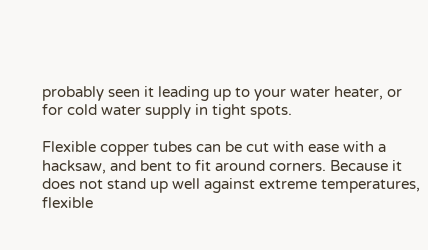probably seen it leading up to your water heater, or for cold water supply in tight spots.

Flexible copper tubes can be cut with ease with a hacksaw, and bent to fit around corners. Because it does not stand up well against extreme temperatures, flexible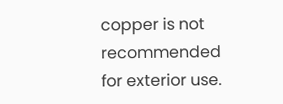copper is not recommended for exterior use.